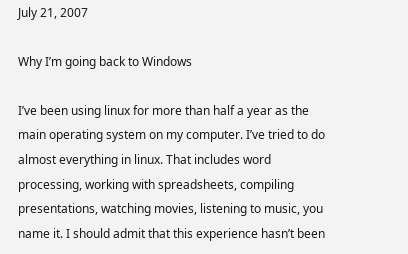July 21, 2007

Why I’m going back to Windows

I’ve been using linux for more than half a year as the main operating system on my computer. I’ve tried to do almost everything in linux. That includes word processing, working with spreadsheets, compiling presentations, watching movies, listening to music, you name it. I should admit that this experience hasn’t been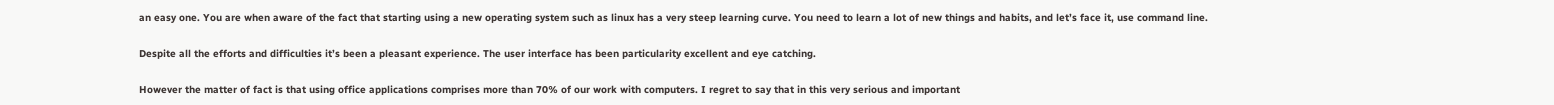an easy one. You are when aware of the fact that starting using a new operating system such as linux has a very steep learning curve. You need to learn a lot of new things and habits, and let’s face it, use command line.

Despite all the efforts and difficulties it’s been a pleasant experience. The user interface has been particularity excellent and eye catching.

However the matter of fact is that using office applications comprises more than 70% of our work with computers. I regret to say that in this very serious and important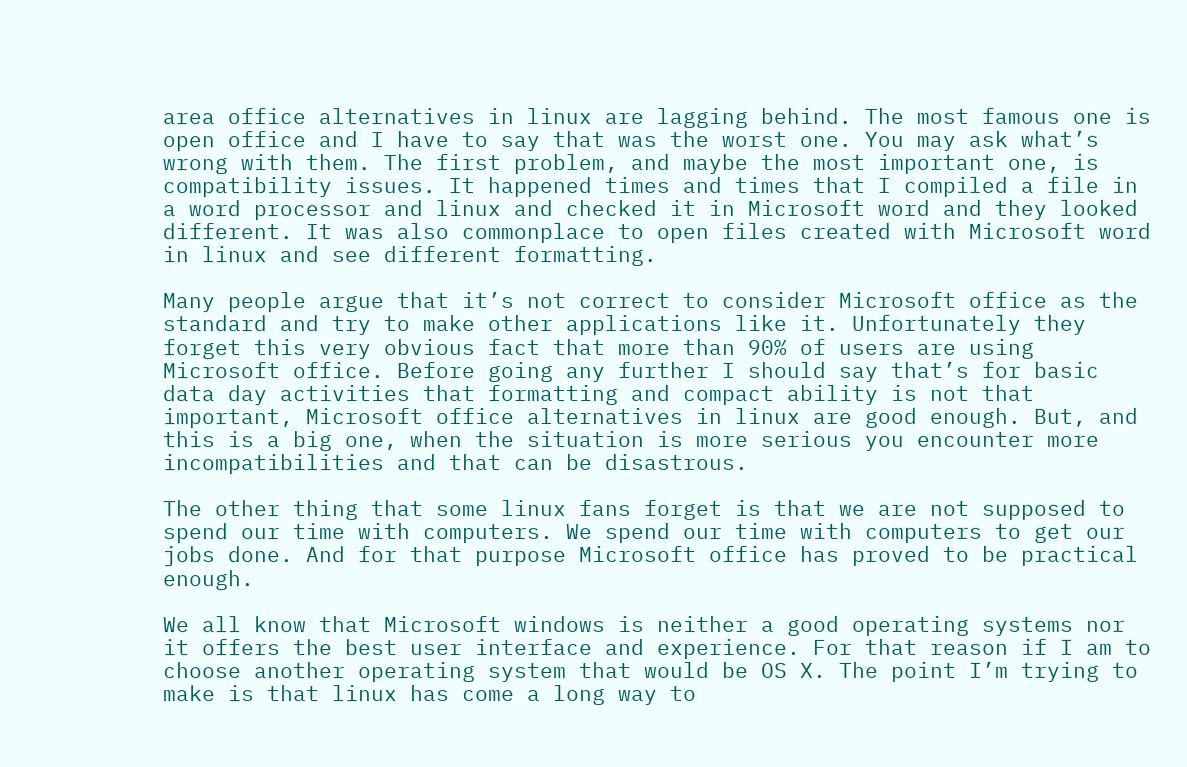area office alternatives in linux are lagging behind. The most famous one is open office and I have to say that was the worst one. You may ask what’s wrong with them. The first problem, and maybe the most important one, is compatibility issues. It happened times and times that I compiled a file in a word processor and linux and checked it in Microsoft word and they looked different. It was also commonplace to open files created with Microsoft word in linux and see different formatting.

Many people argue that it’s not correct to consider Microsoft office as the standard and try to make other applications like it. Unfortunately they forget this very obvious fact that more than 90% of users are using Microsoft office. Before going any further I should say that’s for basic data day activities that formatting and compact ability is not that important, Microsoft office alternatives in linux are good enough. But, and this is a big one, when the situation is more serious you encounter more incompatibilities and that can be disastrous.

The other thing that some linux fans forget is that we are not supposed to spend our time with computers. We spend our time with computers to get our jobs done. And for that purpose Microsoft office has proved to be practical enough.

We all know that Microsoft windows is neither a good operating systems nor it offers the best user interface and experience. For that reason if I am to choose another operating system that would be OS X. The point I’m trying to make is that linux has come a long way to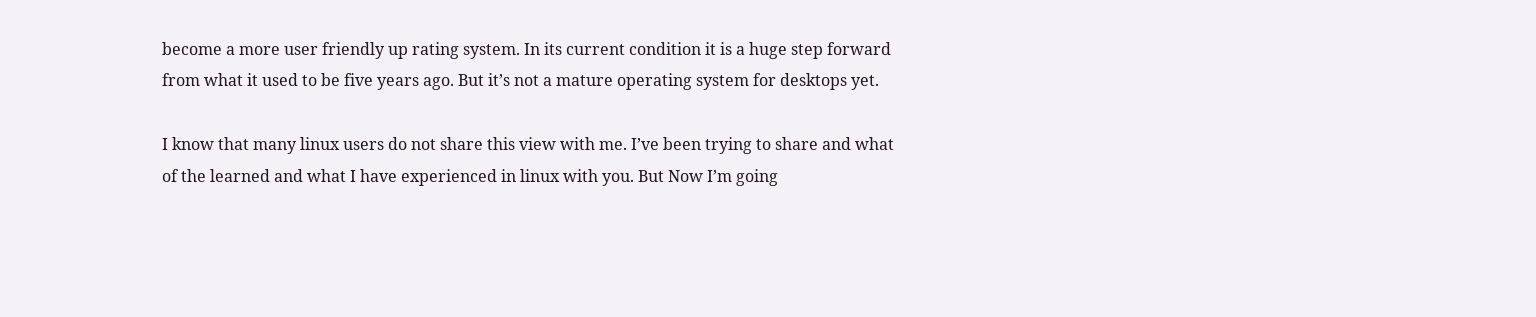become a more user friendly up rating system. In its current condition it is a huge step forward from what it used to be five years ago. But it’s not a mature operating system for desktops yet.

I know that many linux users do not share this view with me. I’ve been trying to share and what of the learned and what I have experienced in linux with you. But Now I’m going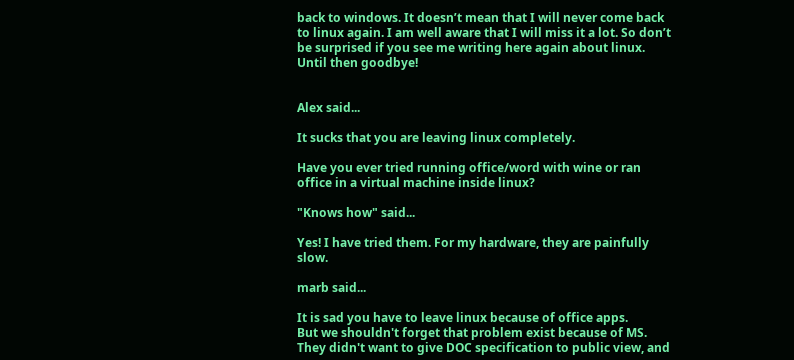back to windows. It doesn’t mean that I will never come back to linux again. I am well aware that I will miss it a lot. So don’t be surprised if you see me writing here again about linux. Until then goodbye!


Alex said...

It sucks that you are leaving linux completely.

Have you ever tried running office/word with wine or ran office in a virtual machine inside linux?

"Knows how" said...

Yes! I have tried them. For my hardware, they are painfully slow.

marb said...

It is sad you have to leave linux because of office apps.
But we shouldn't forget that problem exist because of MS. They didn't want to give DOC specification to public view, and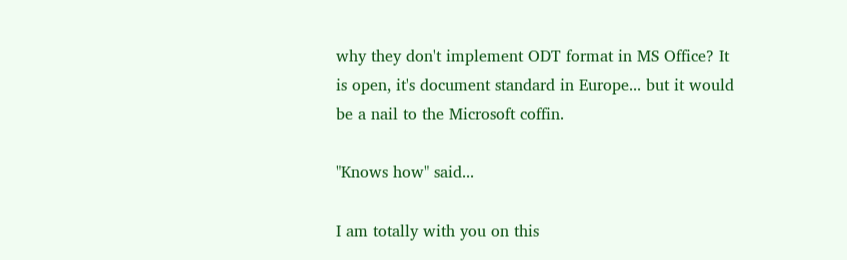why they don't implement ODT format in MS Office? It is open, it's document standard in Europe... but it would be a nail to the Microsoft coffin.

"Knows how" said...

I am totally with you on this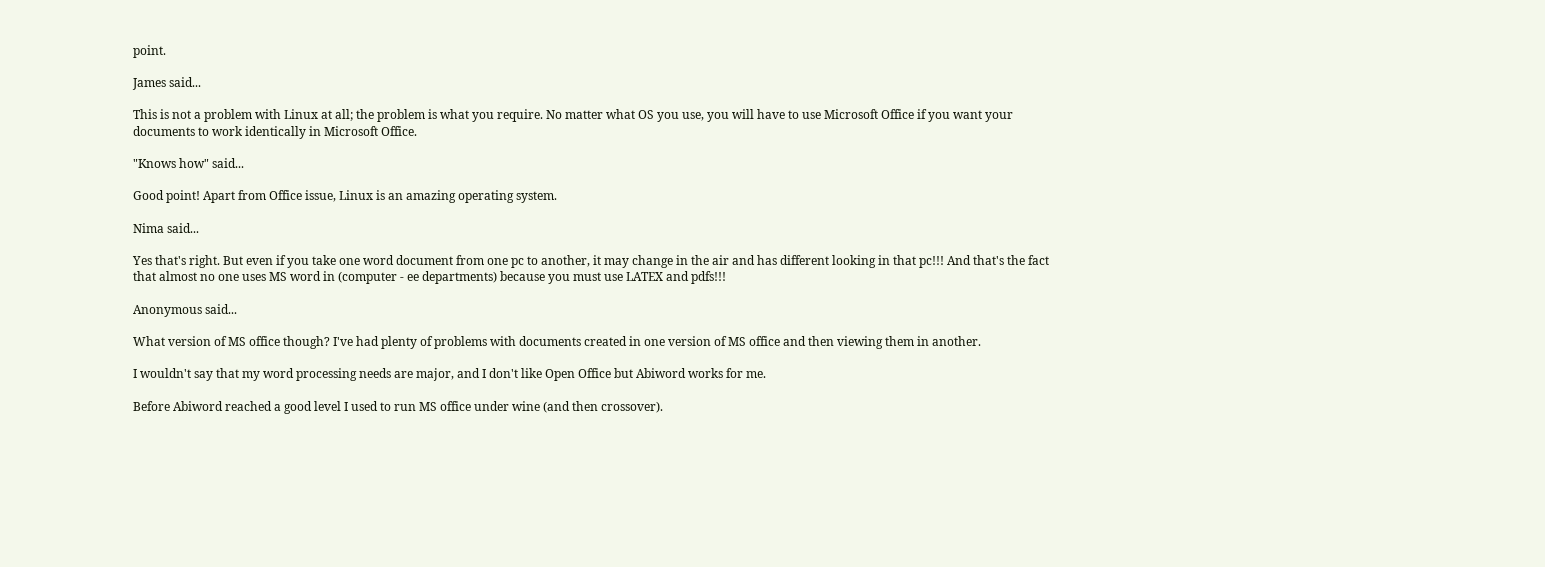point.

James said...

This is not a problem with Linux at all; the problem is what you require. No matter what OS you use, you will have to use Microsoft Office if you want your documents to work identically in Microsoft Office.

"Knows how" said...

Good point! Apart from Office issue, Linux is an amazing operating system.

Nima said...

Yes that's right. But even if you take one word document from one pc to another, it may change in the air and has different looking in that pc!!! And that's the fact that almost no one uses MS word in (computer - ee departments) because you must use LATEX and pdfs!!!

Anonymous said...

What version of MS office though? I've had plenty of problems with documents created in one version of MS office and then viewing them in another.

I wouldn't say that my word processing needs are major, and I don't like Open Office but Abiword works for me.

Before Abiword reached a good level I used to run MS office under wine (and then crossover).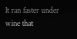It ran faster under wine that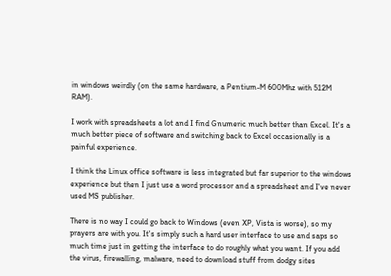in windows weirdly (on the same hardware, a Pentium-M 600Mhz with 512M RAM).

I work with spreadsheets a lot and I find Gnumeric much better than Excel. It's a much better piece of software and switching back to Excel occasionally is a painful experience.

I think the Linux office software is less integrated but far superior to the windows experience but then I just use a word processor and a spreadsheet and I've never used MS publisher.

There is no way I could go back to Windows (even XP, Vista is worse), so my prayers are with you. It's simply such a hard user interface to use and saps so much time just in getting the interface to do roughly what you want. If you add the virus, firewalling, malware, need to download stuff from dodgy sites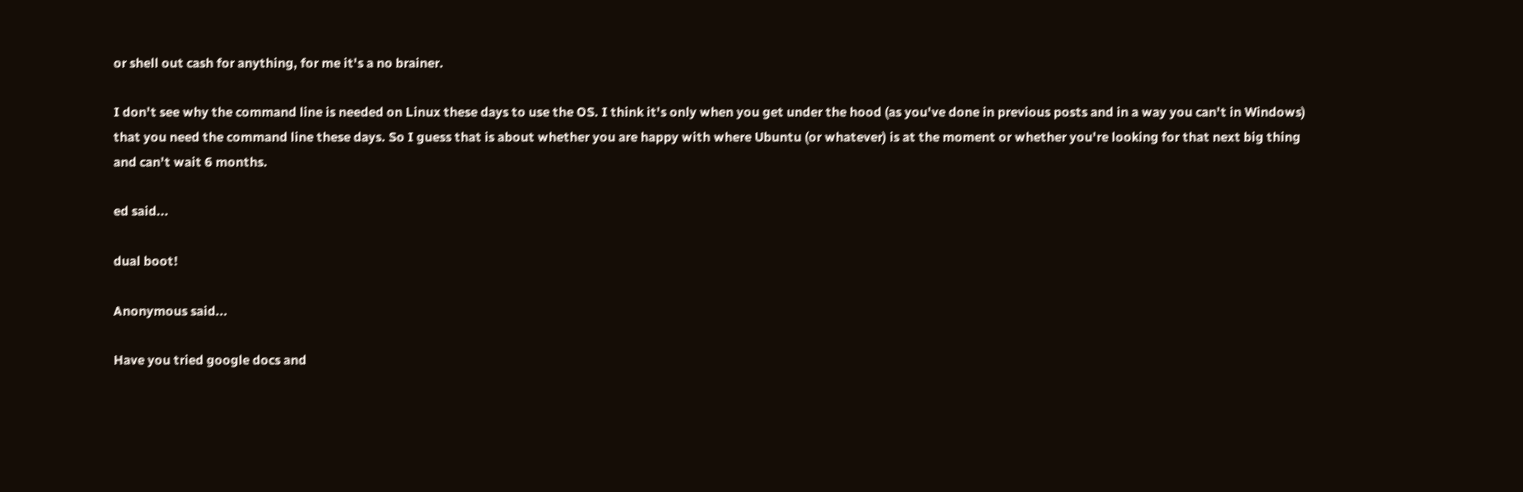or shell out cash for anything, for me it's a no brainer.

I don't see why the command line is needed on Linux these days to use the OS. I think it's only when you get under the hood (as you've done in previous posts and in a way you can't in Windows) that you need the command line these days. So I guess that is about whether you are happy with where Ubuntu (or whatever) is at the moment or whether you're looking for that next big thing and can't wait 6 months.

ed said...

dual boot!

Anonymous said...

Have you tried google docs and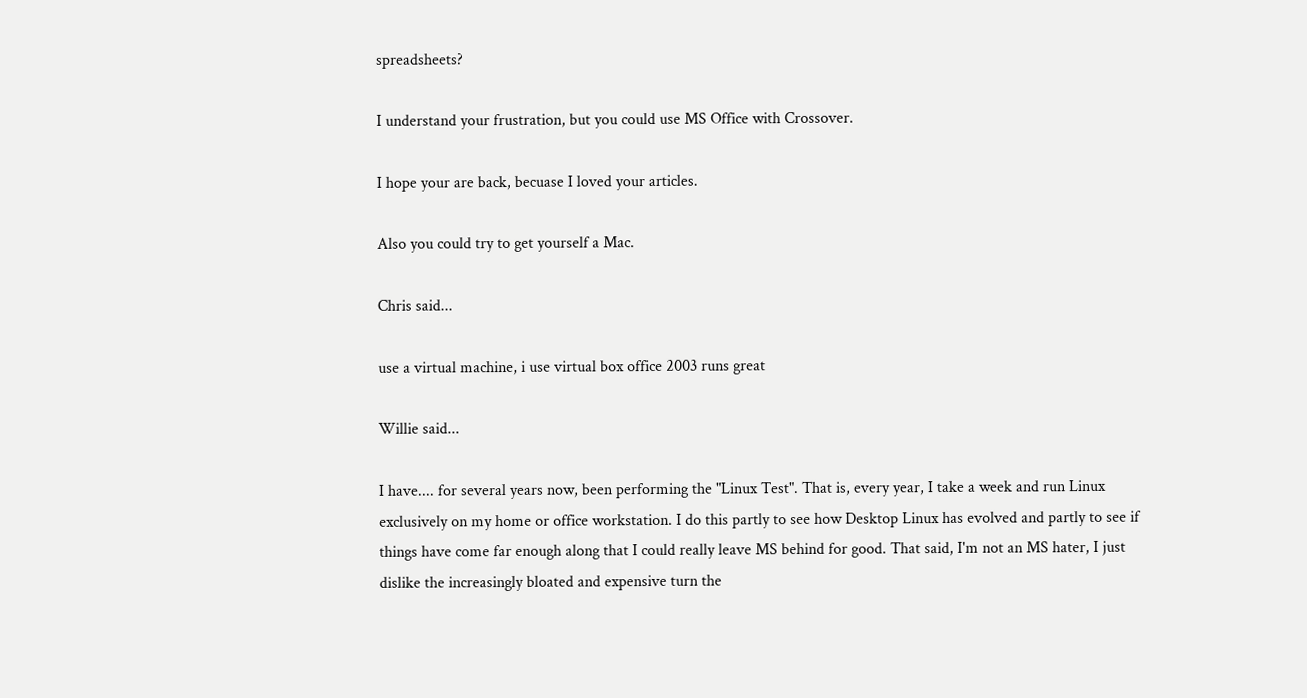spreadsheets?

I understand your frustration, but you could use MS Office with Crossover.

I hope your are back, becuase I loved your articles.

Also you could try to get yourself a Mac.

Chris said...

use a virtual machine, i use virtual box office 2003 runs great

Willie said...

I have.... for several years now, been performing the "Linux Test". That is, every year, I take a week and run Linux exclusively on my home or office workstation. I do this partly to see how Desktop Linux has evolved and partly to see if things have come far enough along that I could really leave MS behind for good. That said, I'm not an MS hater, I just dislike the increasingly bloated and expensive turn the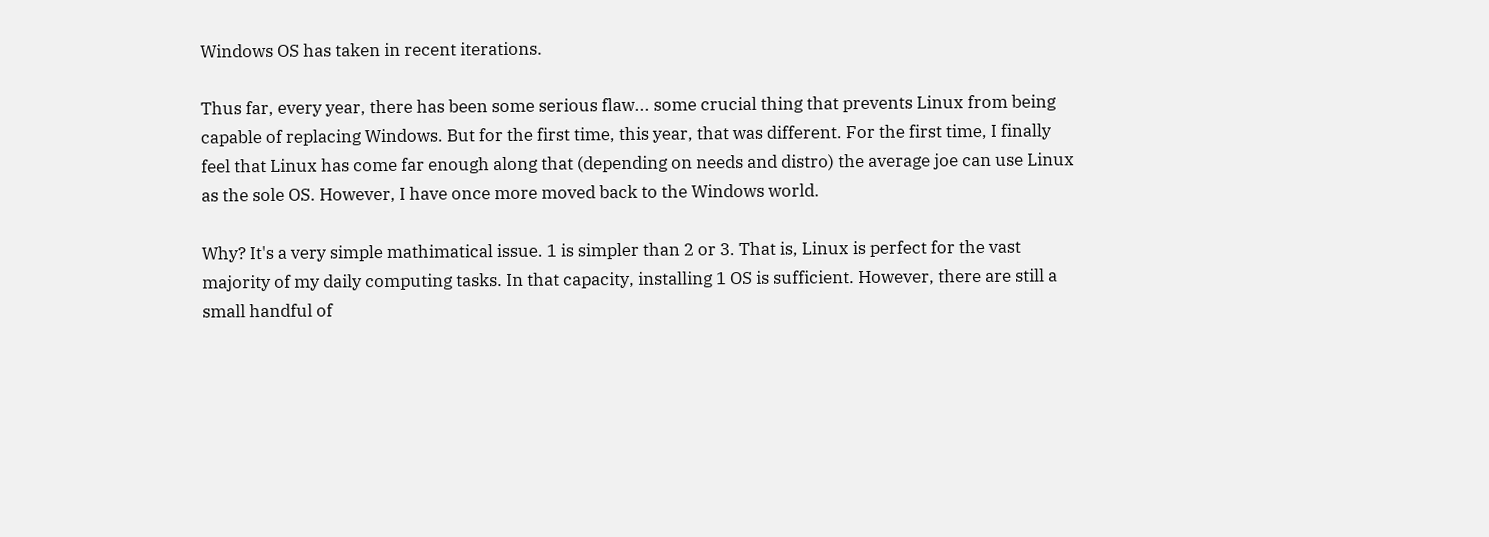Windows OS has taken in recent iterations.

Thus far, every year, there has been some serious flaw... some crucial thing that prevents Linux from being capable of replacing Windows. But for the first time, this year, that was different. For the first time, I finally feel that Linux has come far enough along that (depending on needs and distro) the average joe can use Linux as the sole OS. However, I have once more moved back to the Windows world.

Why? It's a very simple mathimatical issue. 1 is simpler than 2 or 3. That is, Linux is perfect for the vast majority of my daily computing tasks. In that capacity, installing 1 OS is sufficient. However, there are still a small handful of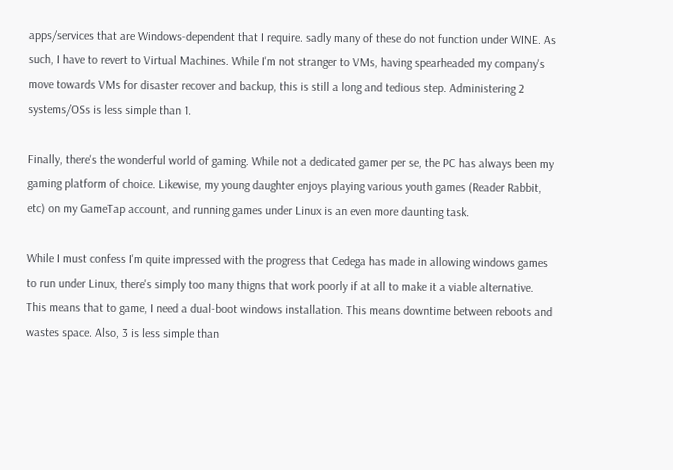apps/services that are Windows-dependent that I require. sadly many of these do not function under WINE. As such, I have to revert to Virtual Machines. While I'm not stranger to VMs, having spearheaded my company's move towards VMs for disaster recover and backup, this is still a long and tedious step. Administering 2 systems/OSs is less simple than 1.

Finally, there's the wonderful world of gaming. While not a dedicated gamer per se, the PC has always been my gaming platform of choice. Likewise, my young daughter enjoys playing various youth games (Reader Rabbit, etc) on my GameTap account, and running games under Linux is an even more daunting task.

While I must confess I'm quite impressed with the progress that Cedega has made in allowing windows games to run under Linux, there's simply too many thigns that work poorly if at all to make it a viable alternative. This means that to game, I need a dual-boot windows installation. This means downtime between reboots and wastes space. Also, 3 is less simple than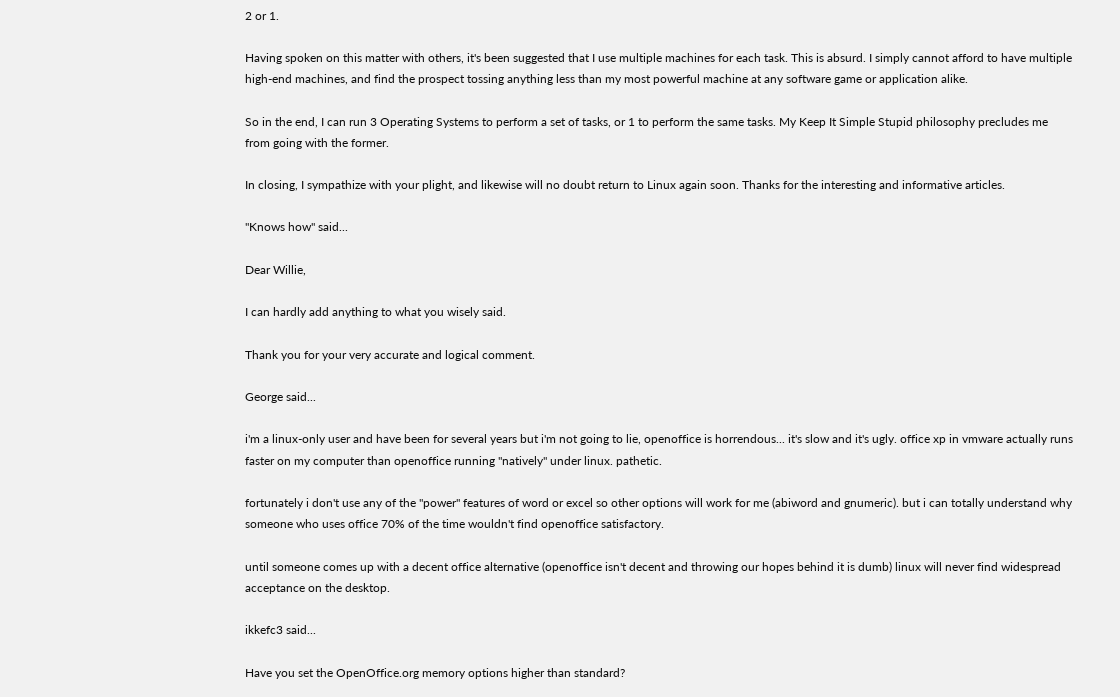2 or 1.

Having spoken on this matter with others, it's been suggested that I use multiple machines for each task. This is absurd. I simply cannot afford to have multiple high-end machines, and find the prospect tossing anything less than my most powerful machine at any software game or application alike.

So in the end, I can run 3 Operating Systems to perform a set of tasks, or 1 to perform the same tasks. My Keep It Simple Stupid philosophy precludes me from going with the former.

In closing, I sympathize with your plight, and likewise will no doubt return to Linux again soon. Thanks for the interesting and informative articles.

"Knows how" said...

Dear Willie,

I can hardly add anything to what you wisely said.

Thank you for your very accurate and logical comment.

George said...

i'm a linux-only user and have been for several years but i'm not going to lie, openoffice is horrendous... it's slow and it's ugly. office xp in vmware actually runs faster on my computer than openoffice running "natively" under linux. pathetic.

fortunately i don't use any of the "power" features of word or excel so other options will work for me (abiword and gnumeric). but i can totally understand why someone who uses office 70% of the time wouldn't find openoffice satisfactory.

until someone comes up with a decent office alternative (openoffice isn't decent and throwing our hopes behind it is dumb) linux will never find widespread acceptance on the desktop.

ikkefc3 said...

Have you set the OpenOffice.org memory options higher than standard?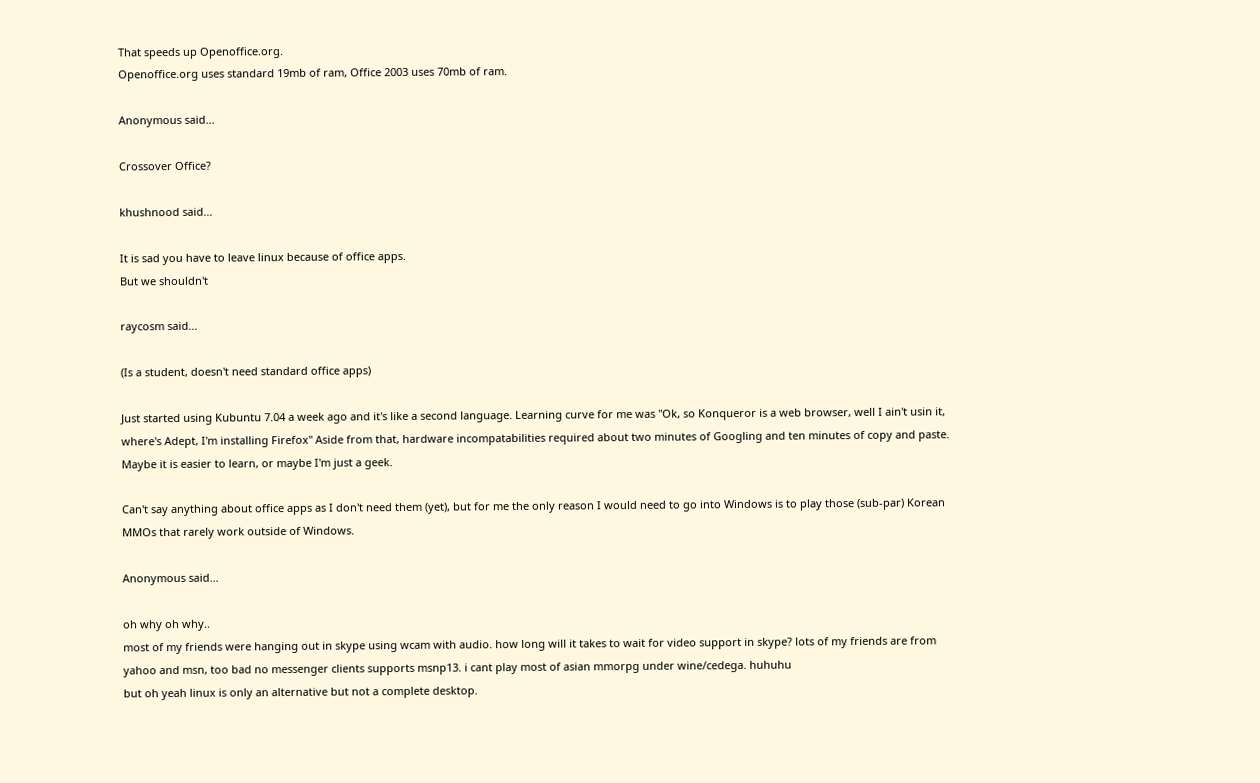That speeds up Openoffice.org.
Openoffice.org uses standard 19mb of ram, Office 2003 uses 70mb of ram.

Anonymous said...

Crossover Office?

khushnood said...

It is sad you have to leave linux because of office apps.
But we shouldn't

raycosm said...

(Is a student, doesn't need standard office apps)

Just started using Kubuntu 7.04 a week ago and it's like a second language. Learning curve for me was "Ok, so Konqueror is a web browser, well I ain't usin it, where's Adept, I'm installing Firefox" Aside from that, hardware incompatabilities required about two minutes of Googling and ten minutes of copy and paste. Maybe it is easier to learn, or maybe I'm just a geek.

Can't say anything about office apps as I don't need them (yet), but for me the only reason I would need to go into Windows is to play those (sub-par) Korean MMOs that rarely work outside of Windows.

Anonymous said...

oh why oh why..
most of my friends were hanging out in skype using wcam with audio. how long will it takes to wait for video support in skype? lots of my friends are from yahoo and msn, too bad no messenger clients supports msnp13. i cant play most of asian mmorpg under wine/cedega. huhuhu
but oh yeah linux is only an alternative but not a complete desktop.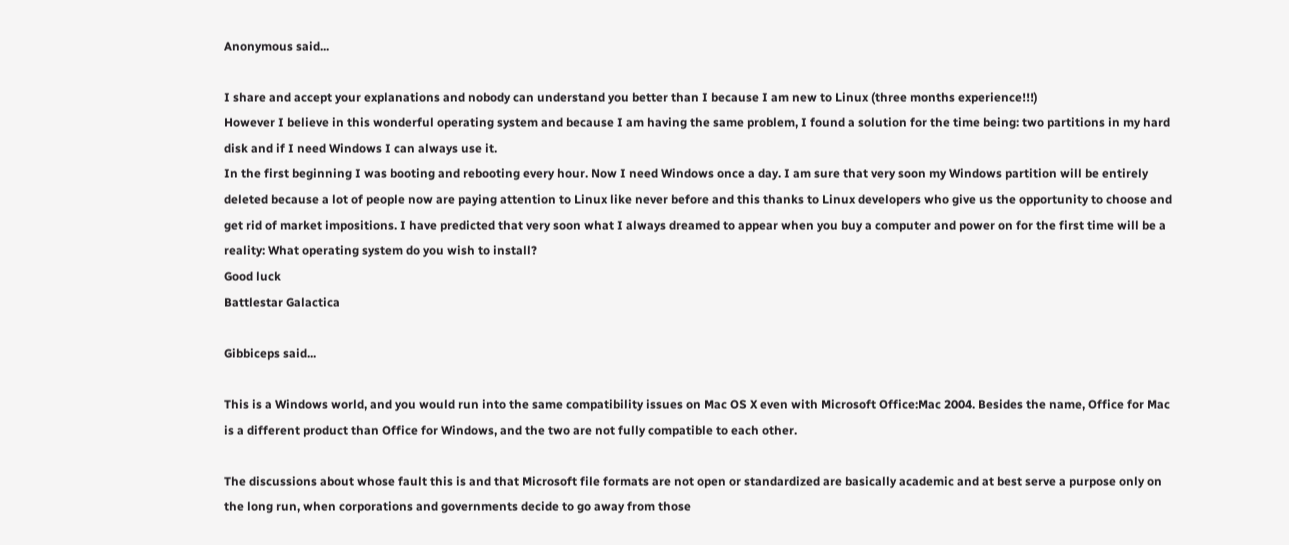Anonymous said...

I share and accept your explanations and nobody can understand you better than I because I am new to Linux (three months experience!!!)
However I believe in this wonderful operating system and because I am having the same problem, I found a solution for the time being: two partitions in my hard disk and if I need Windows I can always use it.
In the first beginning I was booting and rebooting every hour. Now I need Windows once a day. I am sure that very soon my Windows partition will be entirely deleted because a lot of people now are paying attention to Linux like never before and this thanks to Linux developers who give us the opportunity to choose and get rid of market impositions. I have predicted that very soon what I always dreamed to appear when you buy a computer and power on for the first time will be a reality: What operating system do you wish to install?
Good luck
Battlestar Galactica

Gibbiceps said...

This is a Windows world, and you would run into the same compatibility issues on Mac OS X even with Microsoft Office:Mac 2004. Besides the name, Office for Mac is a different product than Office for Windows, and the two are not fully compatible to each other.

The discussions about whose fault this is and that Microsoft file formats are not open or standardized are basically academic and at best serve a purpose only on the long run, when corporations and governments decide to go away from those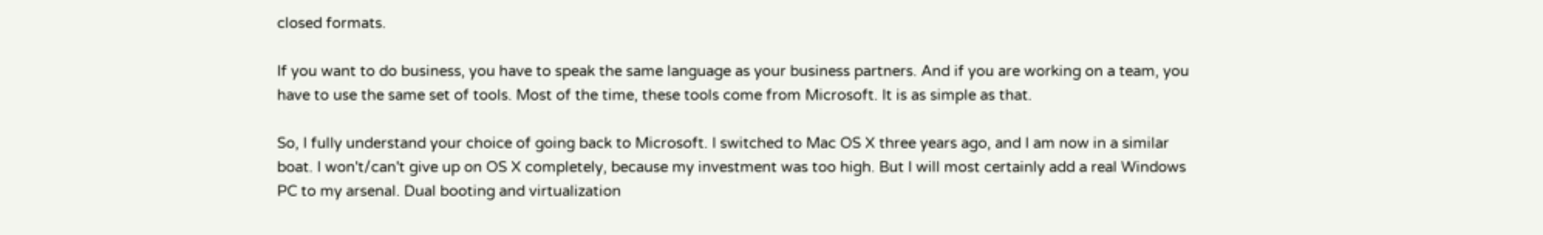closed formats.

If you want to do business, you have to speak the same language as your business partners. And if you are working on a team, you have to use the same set of tools. Most of the time, these tools come from Microsoft. It is as simple as that.

So, I fully understand your choice of going back to Microsoft. I switched to Mac OS X three years ago, and I am now in a similar boat. I won't/can't give up on OS X completely, because my investment was too high. But I will most certainly add a real Windows PC to my arsenal. Dual booting and virtualization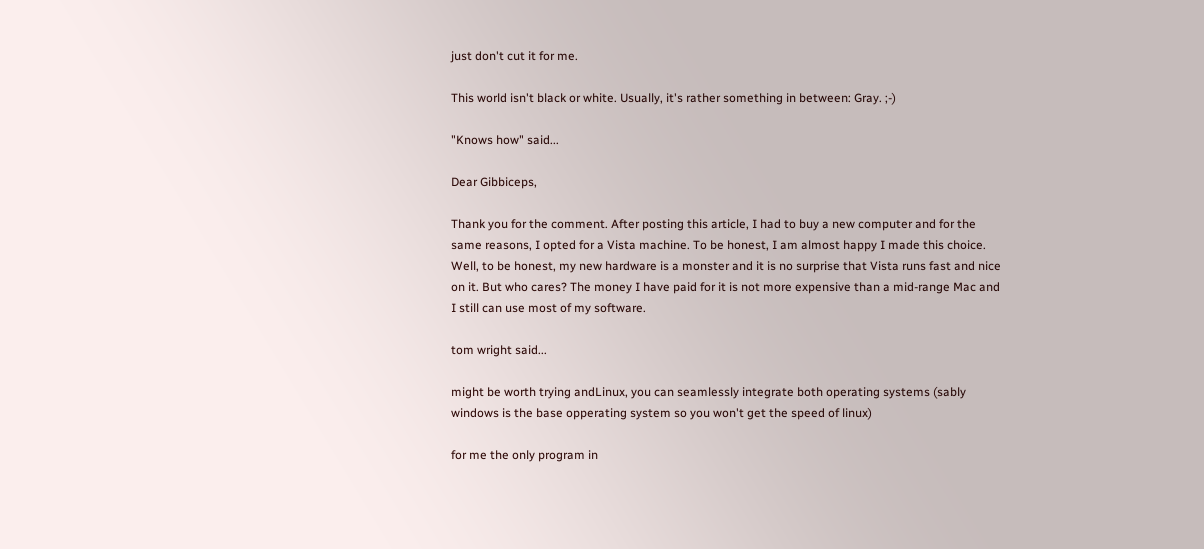just don't cut it for me.

This world isn't black or white. Usually, it's rather something in between: Gray. ;-)

"Knows how" said...

Dear Gibbiceps,

Thank you for the comment. After posting this article, I had to buy a new computer and for the same reasons, I opted for a Vista machine. To be honest, I am almost happy I made this choice. Well, to be honest, my new hardware is a monster and it is no surprise that Vista runs fast and nice on it. But who cares? The money I have paid for it is not more expensive than a mid-range Mac and I still can use most of my software.

tom wright said...

might be worth trying andLinux, you can seamlessly integrate both operating systems (sably windows is the base opperating system so you won't get the speed of linux)

for me the only program in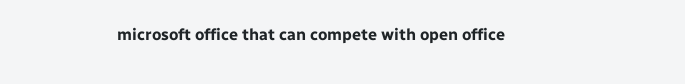microsoft office that can compete with open office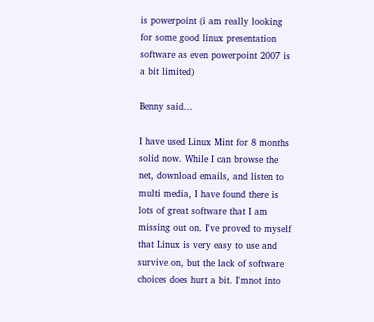is powerpoint (i am really looking for some good linux presentation software as even powerpoint 2007 is a bit limited)

Benny said...

I have used Linux Mint for 8 months solid now. While I can browse the net, download emails, and listen to multi media, I have found there is lots of great software that I am missing out on. I've proved to myself that Linux is very easy to use and survive on, but the lack of software choices does hurt a bit. I'mnot into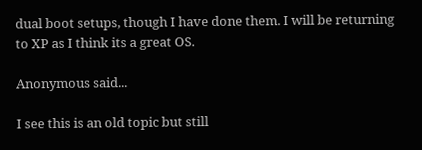dual boot setups, though I have done them. I will be returning to XP as I think its a great OS.

Anonymous said...

I see this is an old topic but still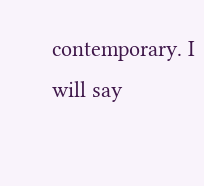contemporary. I will say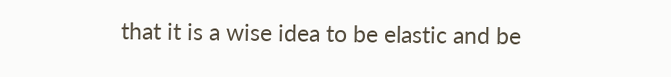that it is a wise idea to be elastic and be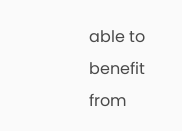able to benefit from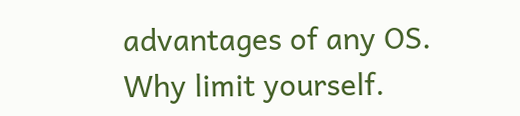advantages of any OS. Why limit yourself.